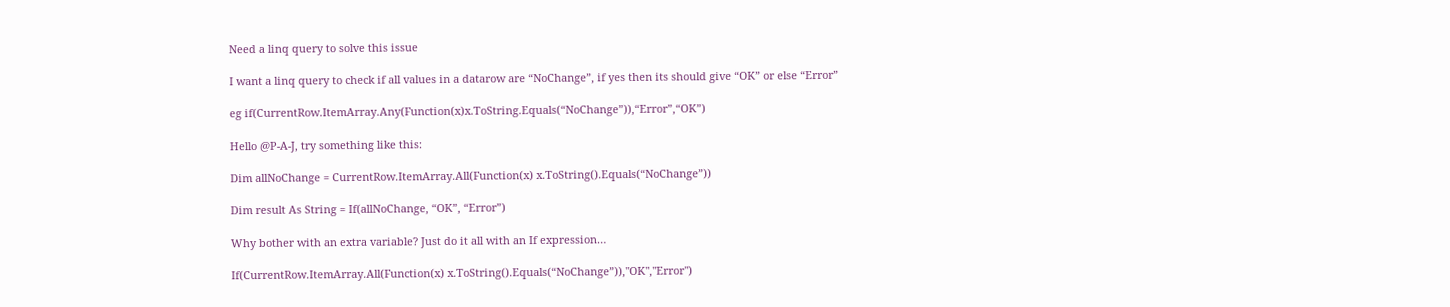Need a linq query to solve this issue

I want a linq query to check if all values in a datarow are “NoChange”, if yes then its should give “OK” or else “Error”

eg if(CurrentRow.ItemArray.Any(Function(x)x.ToString.Equals(“NoChange”)),“Error”,“OK”)

Hello @P-A-J, try something like this:

Dim allNoChange = CurrentRow.ItemArray.All(Function(x) x.ToString().Equals(“NoChange”))

Dim result As String = If(allNoChange, “OK”, “Error”)

Why bother with an extra variable? Just do it all with an If expression…

If(CurrentRow.ItemArray.All(Function(x) x.ToString().Equals(“NoChange”)),"OK","Error")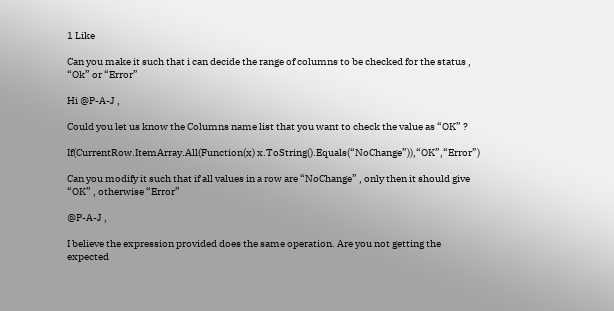1 Like

Can you make it such that i can decide the range of columns to be checked for the status , “Ok” or “Error”

Hi @P-A-J ,

Could you let us know the Columns name list that you want to check the value as “OK” ?

If(CurrentRow.ItemArray.All(Function(x) x.ToString().Equals(“NoChange”)),“OK”,“Error”)

Can you modify it such that if all values in a row are “NoChange” , only then it should give “OK” , otherwise “Error”

@P-A-J ,

I believe the expression provided does the same operation. Are you not getting the expected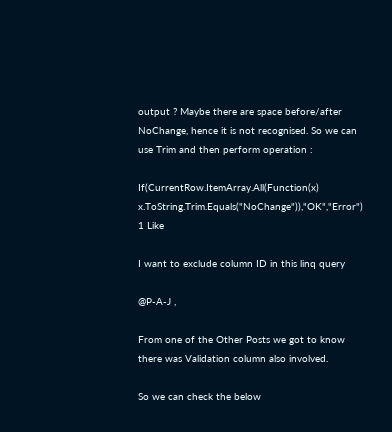output ? Maybe there are space before/after NoChange, hence it is not recognised. So we can use Trim and then perform operation :

If(CurrentRow.ItemArray.All(Function(x) x.ToString.Trim.Equals("NoChange")),"OK","Error")
1 Like

I want to exclude column ID in this linq query

@P-A-J ,

From one of the Other Posts we got to know there was Validation column also involved.

So we can check the below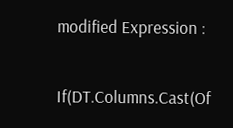modified Expression :

If(DT.Columns.Cast(Of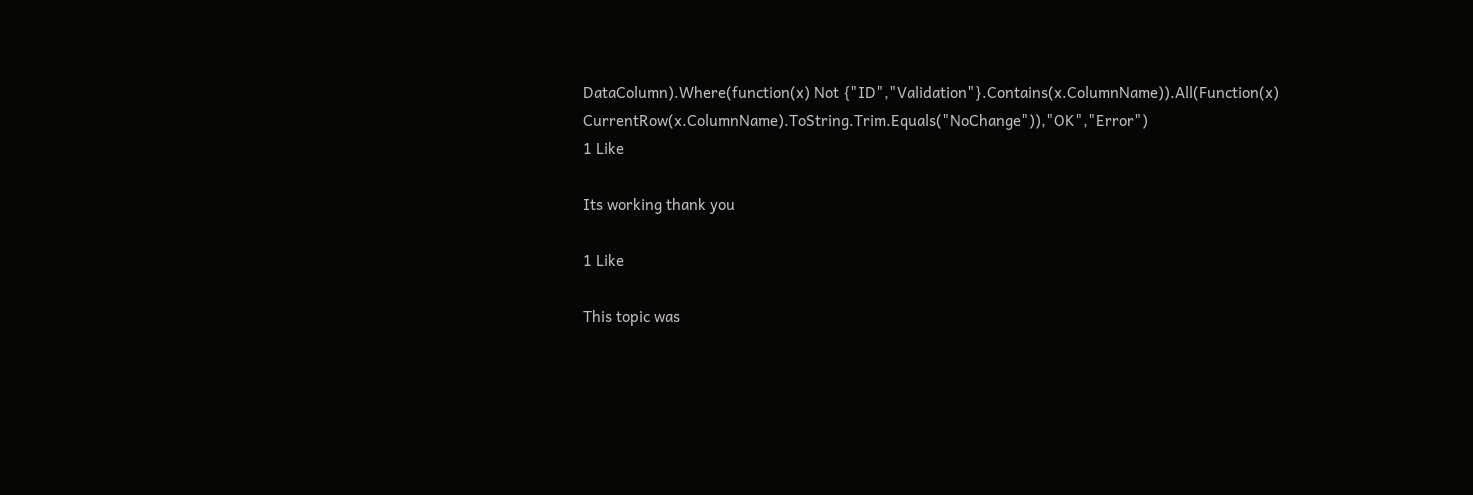DataColumn).Where(function(x) Not {"ID","Validation"}.Contains(x.ColumnName)).All(Function(x) CurrentRow(x.ColumnName).ToString.Trim.Equals("NoChange")),"OK","Error")
1 Like

Its working thank you

1 Like

This topic was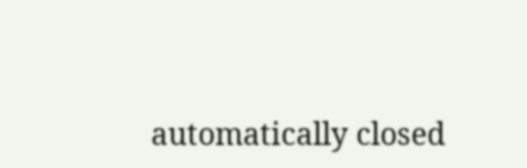automatically closed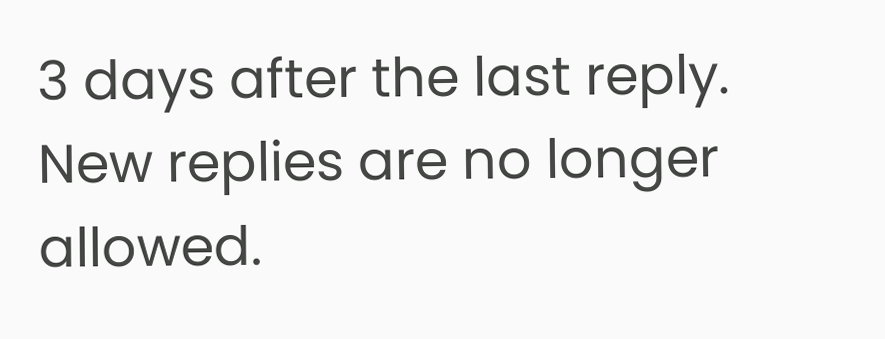3 days after the last reply. New replies are no longer allowed.